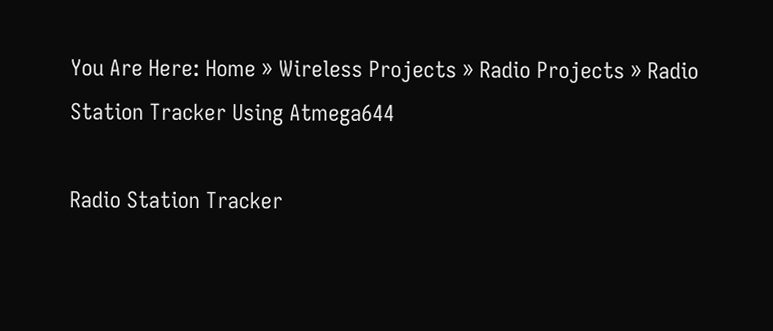You Are Here: Home » Wireless Projects » Radio Projects » Radio Station Tracker Using Atmega644

Radio Station Tracker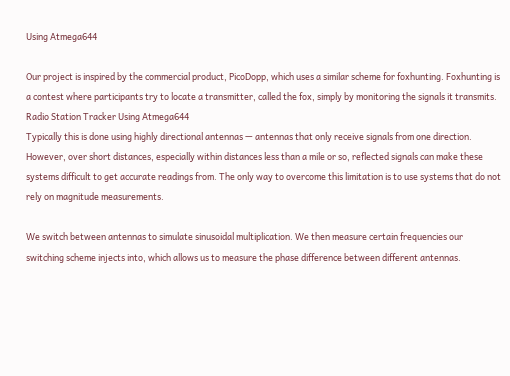Using Atmega644

Our project is inspired by the commercial product, PicoDopp, which uses a similar scheme for foxhunting. Foxhunting is a contest where participants try to locate a transmitter, called the fox, simply by monitoring the signals it transmits.
Radio Station Tracker Using Atmega644
Typically this is done using highly directional antennas — antennas that only receive signals from one direction. However, over short distances, especially within distances less than a mile or so, reflected signals can make these systems difficult to get accurate readings from. The only way to overcome this limitation is to use systems that do not rely on magnitude measurements.

We switch between antennas to simulate sinusoidal multiplication. We then measure certain frequencies our switching scheme injects into, which allows us to measure the phase difference between different antennas.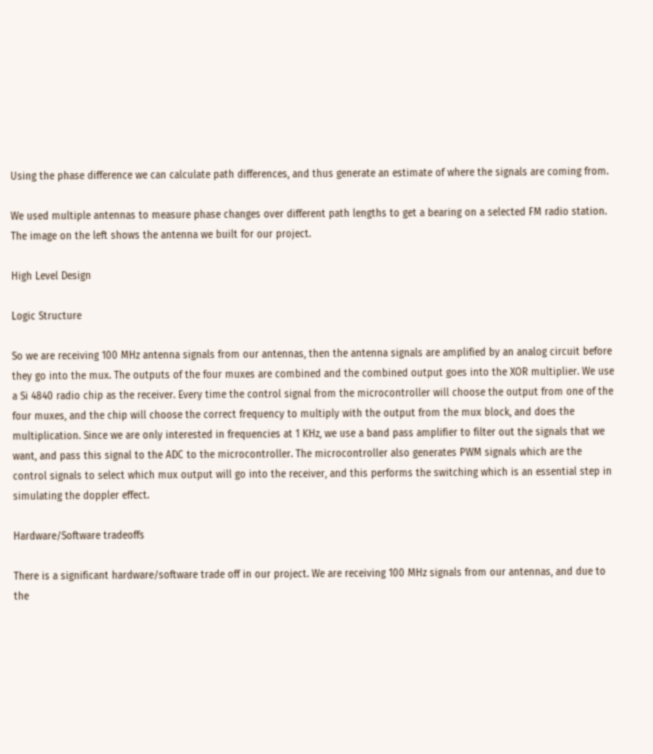Using the phase difference we can calculate path differences, and thus generate an estimate of where the signals are coming from.

We used multiple antennas to measure phase changes over different path lengths to get a bearing on a selected FM radio station. The image on the left shows the antenna we built for our project.

High Level Design

Logic Structure

So we are receiving 100 MHz antenna signals from our antennas, then the antenna signals are amplified by an analog circuit before they go into the mux. The outputs of the four muxes are combined and the combined output goes into the XOR multiplier. We use a Si 4840 radio chip as the receiver. Every time the control signal from the microcontroller will choose the output from one of the four muxes, and the chip will choose the correct frequency to multiply with the output from the mux block, and does the multiplication. Since we are only interested in frequencies at 1 KHz, we use a band pass amplifier to filter out the signals that we want, and pass this signal to the ADC to the microcontroller. The microcontroller also generates PWM signals which are the control signals to select which mux output will go into the receiver, and this performs the switching which is an essential step in simulating the doppler effect.

Hardware/Software tradeoffs

There is a significant hardware/software trade off in our project. We are receiving 100 MHz signals from our antennas, and due to the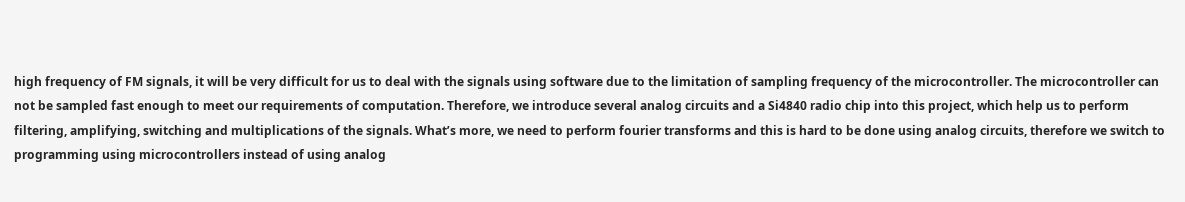high frequency of FM signals, it will be very difficult for us to deal with the signals using software due to the limitation of sampling frequency of the microcontroller. The microcontroller can not be sampled fast enough to meet our requirements of computation. Therefore, we introduce several analog circuits and a Si4840 radio chip into this project, which help us to perform filtering, amplifying, switching and multiplications of the signals. What’s more, we need to perform fourier transforms and this is hard to be done using analog circuits, therefore we switch to programming using microcontrollers instead of using analog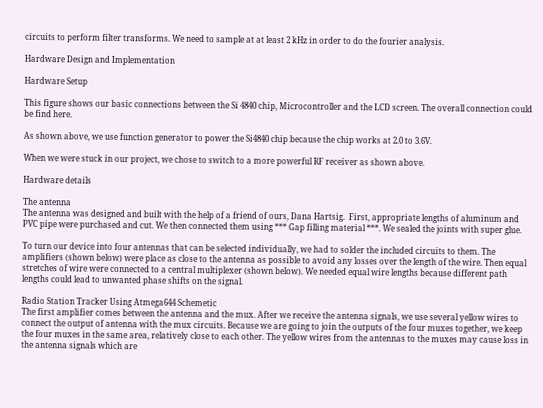circuits to perform filter transforms. We need to sample at at least 2 kHz in order to do the fourier analysis.

Hardware Design and Implementation

Hardware Setup

This figure shows our basic connections between the Si 4840 chip, Microcontroller and the LCD screen. The overall connection could be find here.

As shown above, we use function generator to power the Si4840 chip because the chip works at 2.0 to 3.6V.

When we were stuck in our project, we chose to switch to a more powerful RF receiver as shown above.

Hardware details

The antenna
The antenna was designed and built with the help of a friend of ours, Dana Hartsig.  First, appropriate lengths of aluminum and PVC pipe were purchased and cut. We then connected them using *** Gap filling material ***. We sealed the joints with super glue.

To turn our device into four antennas that can be selected individually, we had to solder the included circuits to them. The amplifiers (shown below) were place as close to the antenna as possible to avoid any losses over the length of the wire. Then equal stretches of wire were connected to a central multiplexer (shown below). We needed equal wire lengths because different path lengths could lead to unwanted phase shifts on the signal.

Radio Station Tracker Using Atmega644 Schemetic
The first amplifier comes between the antenna and the mux. After we receive the antenna signals, we use several yellow wires to connect the output of antenna with the mux circuits. Because we are going to join the outputs of the four muxes together, we keep the four muxes in the same area, relatively close to each other. The yellow wires from the antennas to the muxes may cause loss in the antenna signals which are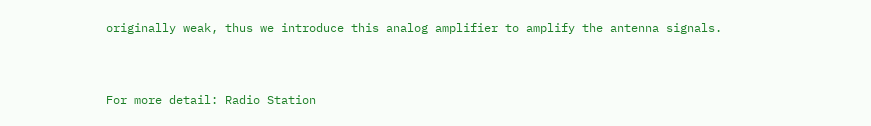originally weak, thus we introduce this analog amplifier to amplify the antenna signals.


For more detail: Radio Station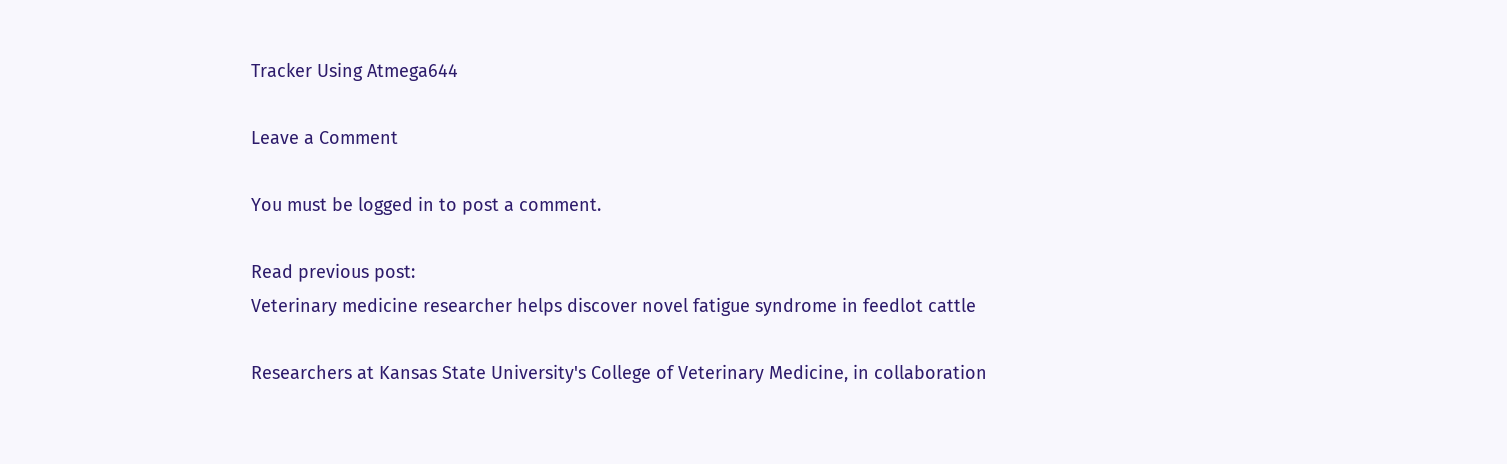Tracker Using Atmega644

Leave a Comment

You must be logged in to post a comment.

Read previous post:
Veterinary medicine researcher helps discover novel fatigue syndrome in feedlot cattle

Researchers at Kansas State University's College of Veterinary Medicine, in collaboration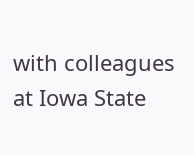with colleagues at Iowa State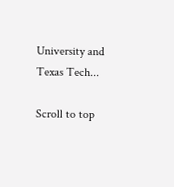University and Texas Tech...

Scroll to top